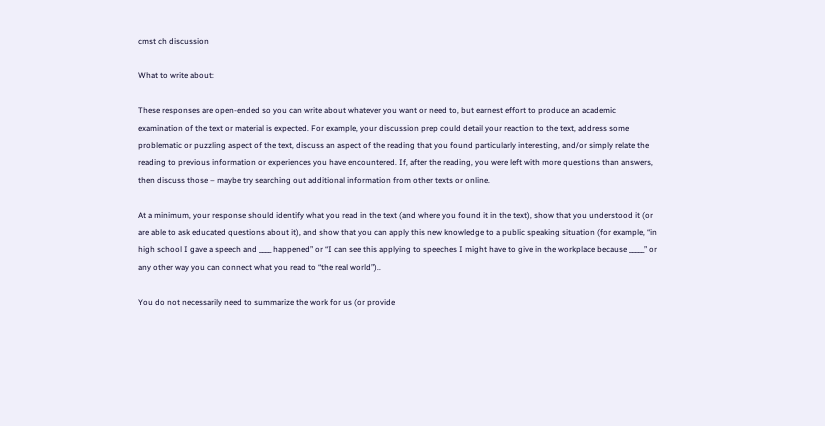cmst ch discussion

What to write about:

These responses are open-ended so you can write about whatever you want or need to, but earnest effort to produce an academic examination of the text or material is expected. For example, your discussion prep could detail your reaction to the text, address some problematic or puzzling aspect of the text, discuss an aspect of the reading that you found particularly interesting, and/or simply relate the reading to previous information or experiences you have encountered. If, after the reading, you were left with more questions than answers, then discuss those – maybe try searching out additional information from other texts or online.

At a minimum, your response should identify what you read in the text (and where you found it in the text), show that you understood it (or are able to ask educated questions about it), and show that you can apply this new knowledge to a public speaking situation (for example, “in high school I gave a speech and ____ happened” or “I can see this applying to speeches I might have to give in the workplace because _____” or any other way you can connect what you read to “the real world”)..

You do not necessarily need to summarize the work for us (or provide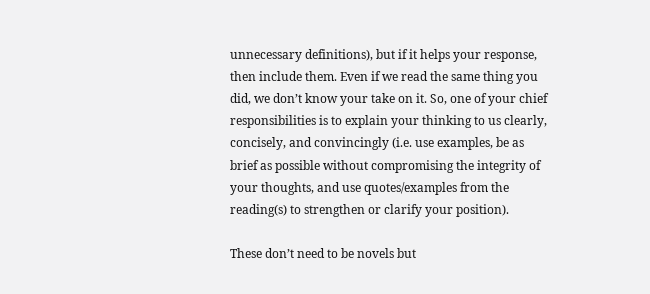unnecessary definitions), but if it helps your response, then include them. Even if we read the same thing you did, we don’t know your take on it. So, one of your chief responsibilities is to explain your thinking to us clearly, concisely, and convincingly (i.e. use examples, be as brief as possible without compromising the integrity of your thoughts, and use quotes/examples from the reading(s) to strengthen or clarify your position).

These don’t need to be novels but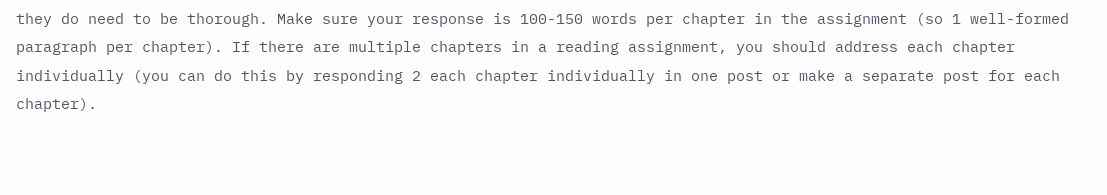they do need to be thorough. Make sure your response is 100-150 words per chapter in the assignment (so 1 well-formed paragraph per chapter). If there are multiple chapters in a reading assignment, you should address each chapter individually (you can do this by responding 2 each chapter individually in one post or make a separate post for each chapter).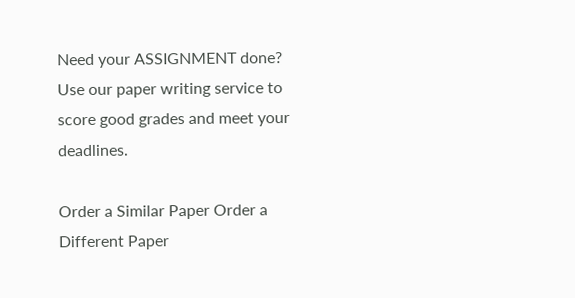Need your ASSIGNMENT done? Use our paper writing service to score good grades and meet your deadlines.

Order a Similar Paper Order a Different Paper